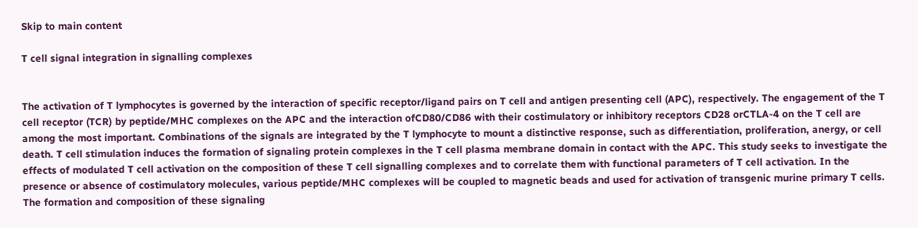Skip to main content

T cell signal integration in signalling complexes


The activation of T lymphocytes is governed by the interaction of specific receptor/ligand pairs on T cell and antigen presenting cell (APC), respectively. The engagement of the T cell receptor (TCR) by peptide/MHC complexes on the APC and the interaction ofCD80/CD86 with their costimulatory or inhibitory receptors CD28 orCTLA-4 on the T cell are among the most important. Combinations of the signals are integrated by the T lymphocyte to mount a distinctive response, such as differentiation, proliferation, anergy, or cell death. T cell stimulation induces the formation of signaling protein complexes in the T cell plasma membrane domain in contact with the APC. This study seeks to investigate the effects of modulated T cell activation on the composition of these T cell signalling complexes and to correlate them with functional parameters of T cell activation. In the presence or absence of costimulatory molecules, various peptide/MHC complexes will be coupled to magnetic beads and used for activation of transgenic murine primary T cells. The formation and composition of these signaling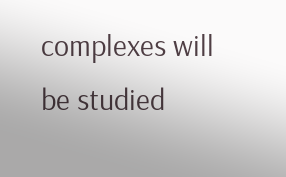complexes will be studied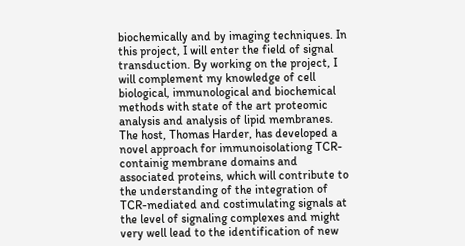biochemically and by imaging techniques. In this project, I will enter the field of signal transduction. By working on the project, I will complement my knowledge of cell biological, immunological and biochemical methods with state of the art proteomic analysis and analysis of lipid membranes. The host, Thomas Harder, has developed a novel approach for immunoisolationg TCR-containig membrane domains and associated proteins, which will contribute to the understanding of the integration of TCR-mediated and costimulating signals at the level of signaling complexes and might very well lead to the identification of new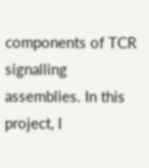components of TCR signalling assemblies. In this project, I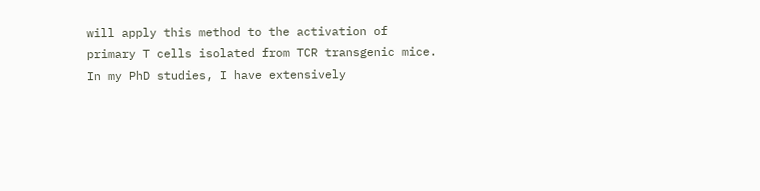will apply this method to the activation of primary T cells isolated from TCR transgenic mice. In my PhD studies, I have extensively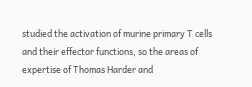studied the activation of murine primary T cells and their effector functions, so the areas of expertise of Thomas Harder and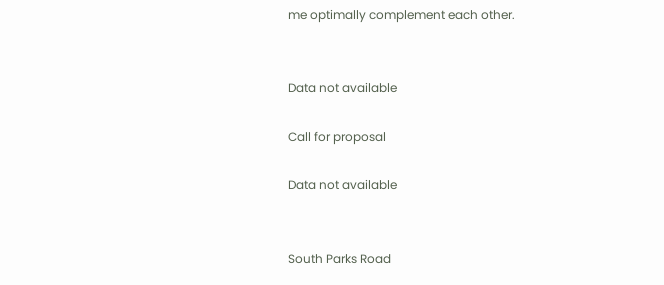me optimally complement each other.


Data not available

Call for proposal

Data not available


South Parks Road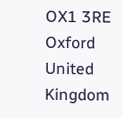OX1 3RE Oxford
United Kingdom